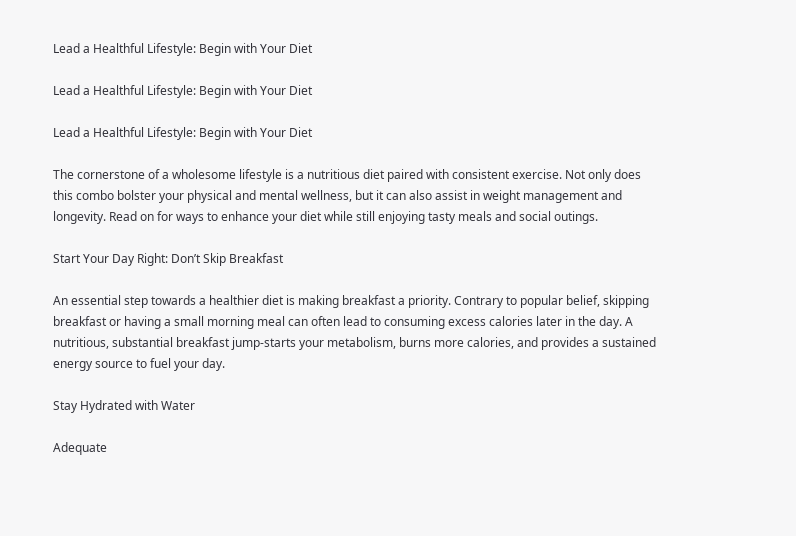Lead a Healthful Lifestyle: Begin with Your Diet

Lead a Healthful Lifestyle: Begin with Your Diet

Lead a Healthful Lifestyle: Begin with Your Diet

The cornerstone of a wholesome lifestyle is a nutritious diet paired with consistent exercise. Not only does this combo bolster your physical and mental wellness, but it can also assist in weight management and longevity. Read on for ways to enhance your diet while still enjoying tasty meals and social outings.

Start Your Day Right: Don’t Skip Breakfast

An essential step towards a healthier diet is making breakfast a priority. Contrary to popular belief, skipping breakfast or having a small morning meal can often lead to consuming excess calories later in the day. A nutritious, substantial breakfast jump-starts your metabolism, burns more calories, and provides a sustained energy source to fuel your day.

Stay Hydrated with Water

Adequate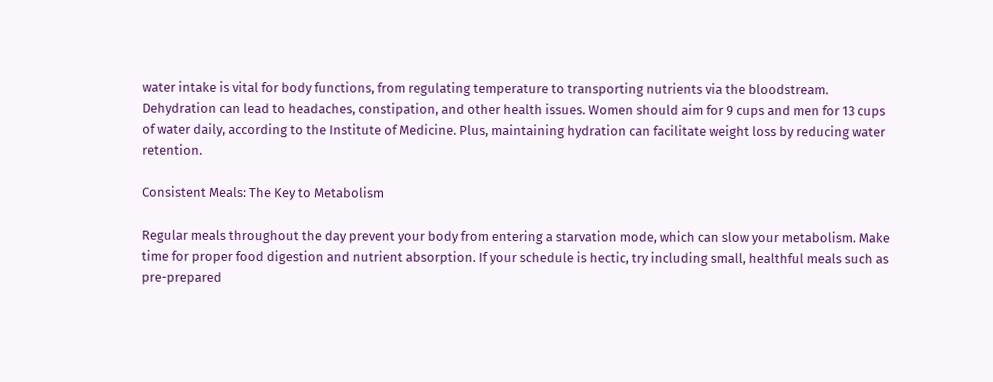water intake is vital for body functions, from regulating temperature to transporting nutrients via the bloodstream. Dehydration can lead to headaches, constipation, and other health issues. Women should aim for 9 cups and men for 13 cups of water daily, according to the Institute of Medicine. Plus, maintaining hydration can facilitate weight loss by reducing water retention.

Consistent Meals: The Key to Metabolism

Regular meals throughout the day prevent your body from entering a starvation mode, which can slow your metabolism. Make time for proper food digestion and nutrient absorption. If your schedule is hectic, try including small, healthful meals such as pre-prepared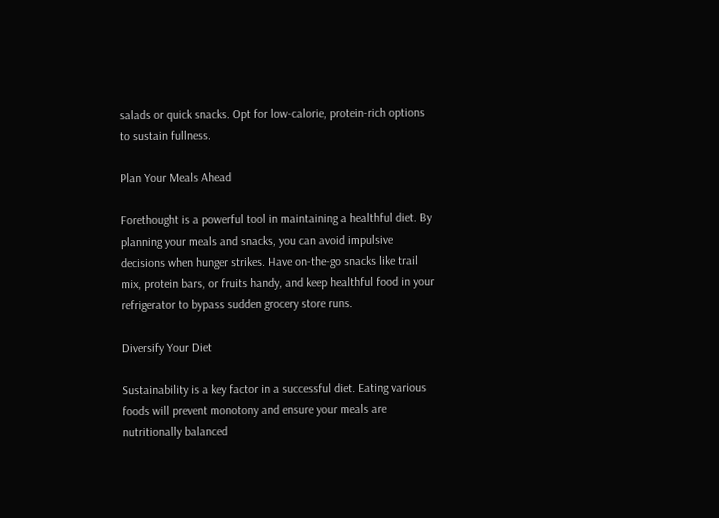salads or quick snacks. Opt for low-calorie, protein-rich options to sustain fullness.

Plan Your Meals Ahead

Forethought is a powerful tool in maintaining a healthful diet. By planning your meals and snacks, you can avoid impulsive decisions when hunger strikes. Have on-the-go snacks like trail mix, protein bars, or fruits handy, and keep healthful food in your refrigerator to bypass sudden grocery store runs.

Diversify Your Diet

Sustainability is a key factor in a successful diet. Eating various foods will prevent monotony and ensure your meals are nutritionally balanced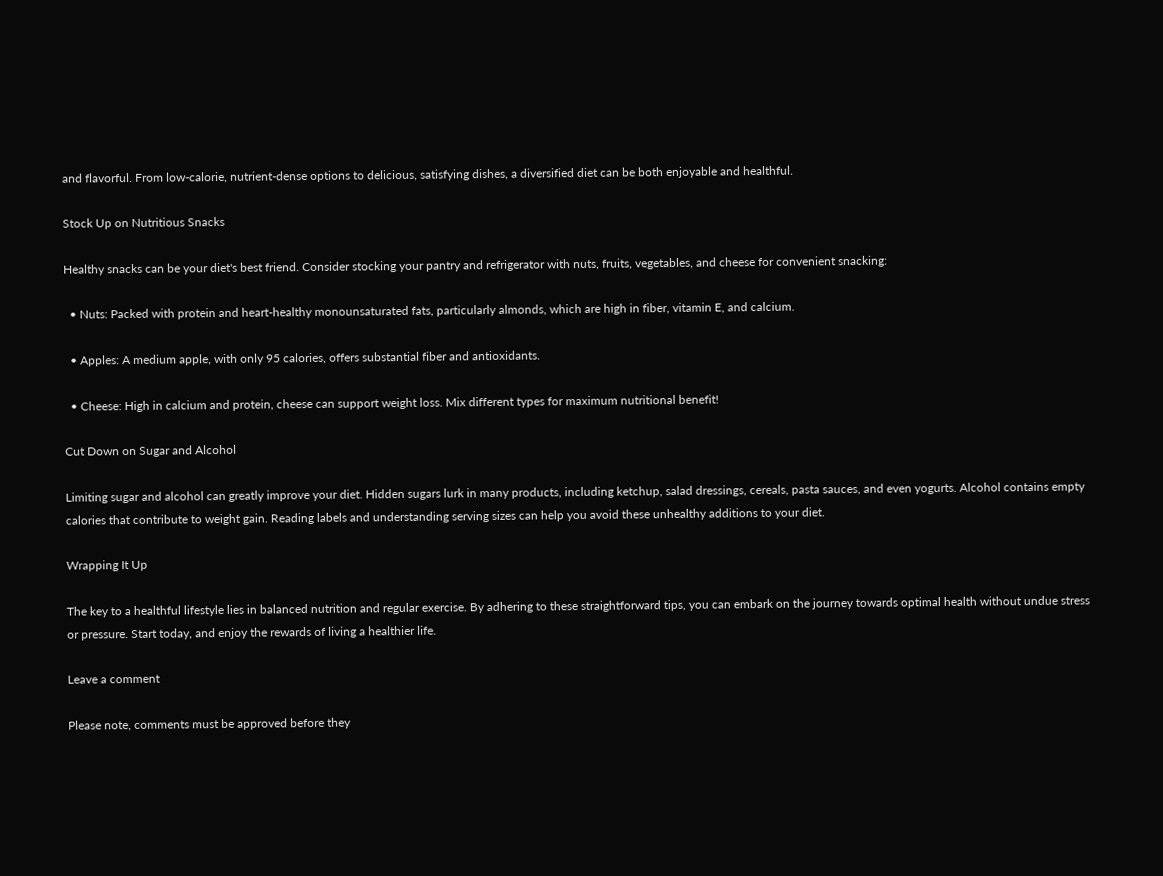and flavorful. From low-calorie, nutrient-dense options to delicious, satisfying dishes, a diversified diet can be both enjoyable and healthful.

Stock Up on Nutritious Snacks

Healthy snacks can be your diet's best friend. Consider stocking your pantry and refrigerator with nuts, fruits, vegetables, and cheese for convenient snacking:

  • Nuts: Packed with protein and heart-healthy monounsaturated fats, particularly almonds, which are high in fiber, vitamin E, and calcium.

  • Apples: A medium apple, with only 95 calories, offers substantial fiber and antioxidants.

  • Cheese: High in calcium and protein, cheese can support weight loss. Mix different types for maximum nutritional benefit!

Cut Down on Sugar and Alcohol

Limiting sugar and alcohol can greatly improve your diet. Hidden sugars lurk in many products, including ketchup, salad dressings, cereals, pasta sauces, and even yogurts. Alcohol contains empty calories that contribute to weight gain. Reading labels and understanding serving sizes can help you avoid these unhealthy additions to your diet.

Wrapping It Up

The key to a healthful lifestyle lies in balanced nutrition and regular exercise. By adhering to these straightforward tips, you can embark on the journey towards optimal health without undue stress or pressure. Start today, and enjoy the rewards of living a healthier life.

Leave a comment

Please note, comments must be approved before they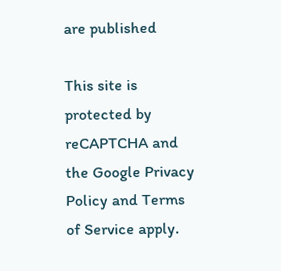are published

This site is protected by reCAPTCHA and the Google Privacy Policy and Terms of Service apply.